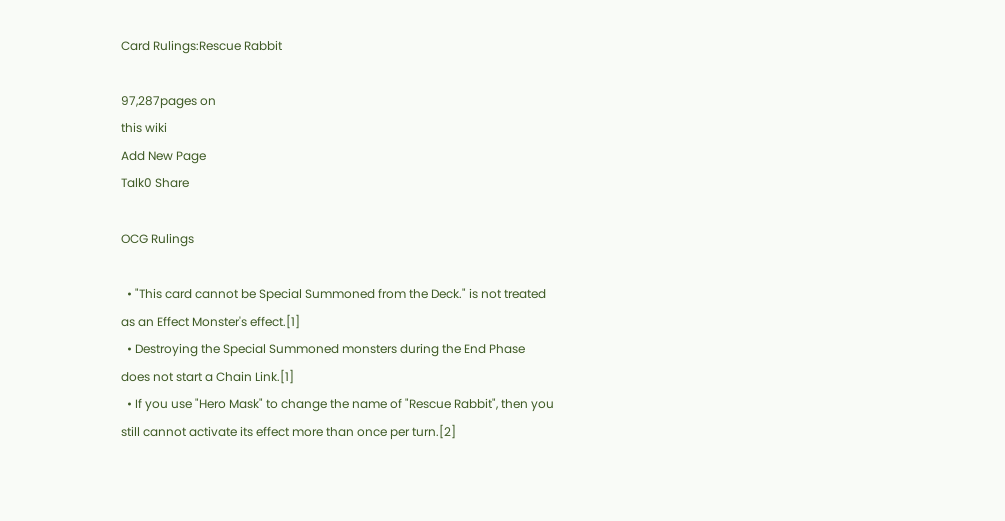Card Rulings:Rescue Rabbit

97,287pages on
this wiki
Add New Page
Talk0 Share

OCG Rulings

  • "This card cannot be Special Summoned from the Deck." is not treated as an Effect Monster's effect.[1]
  • Destroying the Special Summoned monsters during the End Phase does not start a Chain Link.[1]
  • If you use "Hero Mask" to change the name of "Rescue Rabbit", then you still cannot activate its effect more than once per turn.[2]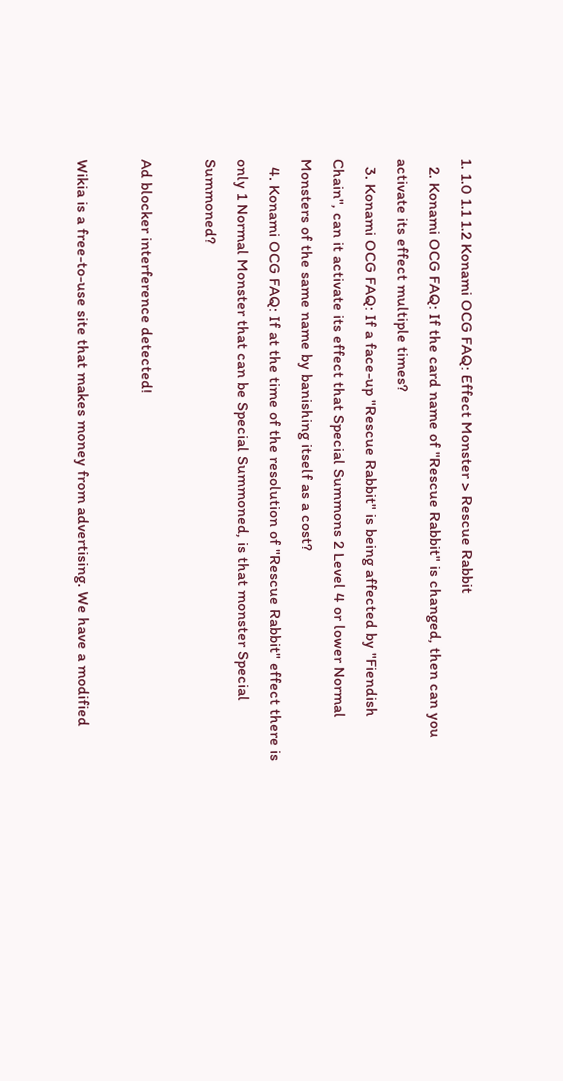1. 1.0 1.1 1.2 Konami OCG FAQ: Effect Monster > Rescue Rabbit
  2. Konami OCG FAQ: If the card name of "Rescue Rabbit" is changed, then can you activate its effect multiple times?
  3. Konami OCG FAQ: If a face-up "Rescue Rabbit" is being affected by "Fiendish Chain", can it activate its effect that Special Summons 2 Level 4 or lower Normal Monsters of the same name by banishing itself as a cost?
  4. Konami OCG FAQ: If at the time of the resolution of "Rescue Rabbit" effect there is only 1 Normal Monster that can be Special Summoned, is that monster Special Summoned?

Ad blocker interference detected!

Wikia is a free-to-use site that makes money from advertising. We have a modified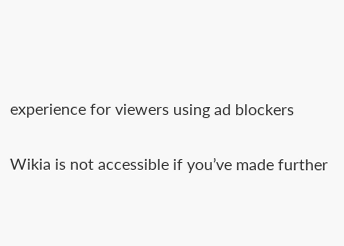experience for viewers using ad blockers

Wikia is not accessible if you’ve made further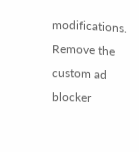modifications. Remove the custom ad blocker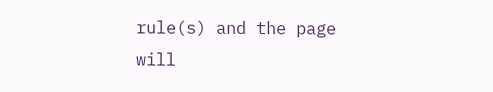rule(s) and the page will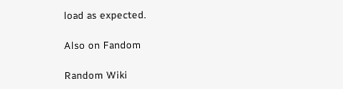load as expected.

Also on Fandom

Random Wiki